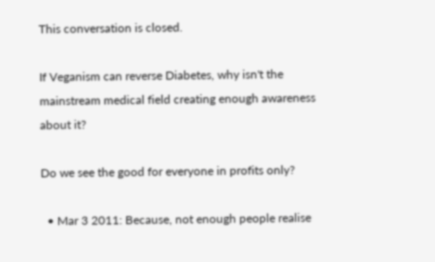This conversation is closed.

If Veganism can reverse Diabetes, why isn't the mainstream medical field creating enough awareness about it?

Do we see the good for everyone in profits only?

  • Mar 3 2011: Because, not enough people realise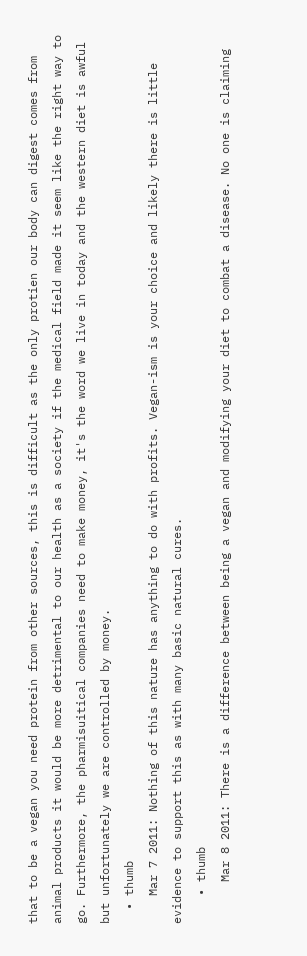that to be a vegan you need protein from other sources, this is difficult as the only protien our body can digest comes from animal products it would be more detrimental to our health as a society if the medical field made it seem like the right way to go. Furthermore, the pharmisuitical companies need to make money, it's the word we live in today and the western diet is awful but unfortunately we are controlled by money.
  • thumb
    Mar 7 2011: Nothing of this nature has anything to do with profits. Vegan-ism is your choice and likely there is little evidence to support this as with many basic natural cures.
    • thumb
      Mar 8 2011: There is a difference between being a vegan and modifying your diet to combat a disease. No one is claiming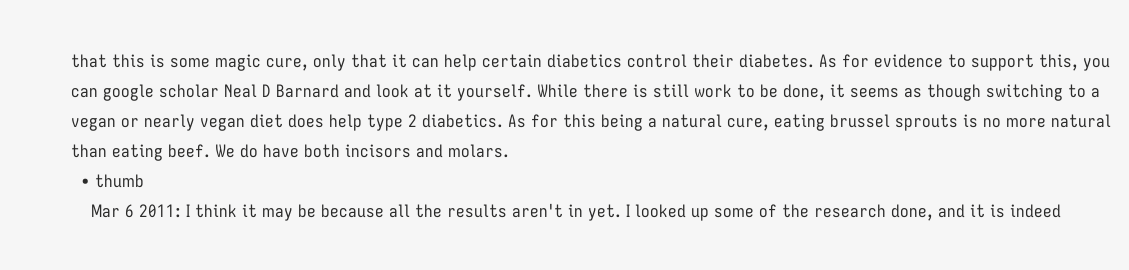that this is some magic cure, only that it can help certain diabetics control their diabetes. As for evidence to support this, you can google scholar Neal D Barnard and look at it yourself. While there is still work to be done, it seems as though switching to a vegan or nearly vegan diet does help type 2 diabetics. As for this being a natural cure, eating brussel sprouts is no more natural than eating beef. We do have both incisors and molars.
  • thumb
    Mar 6 2011: I think it may be because all the results aren't in yet. I looked up some of the research done, and it is indeed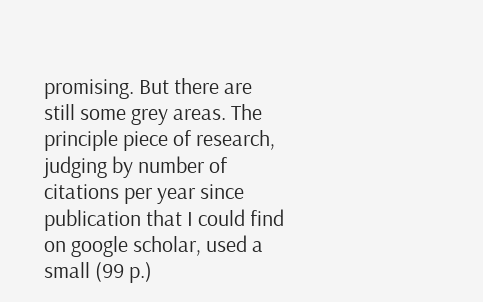promising. But there are still some grey areas. The principle piece of research, judging by number of citations per year since publication that I could find on google scholar, used a small (99 p.)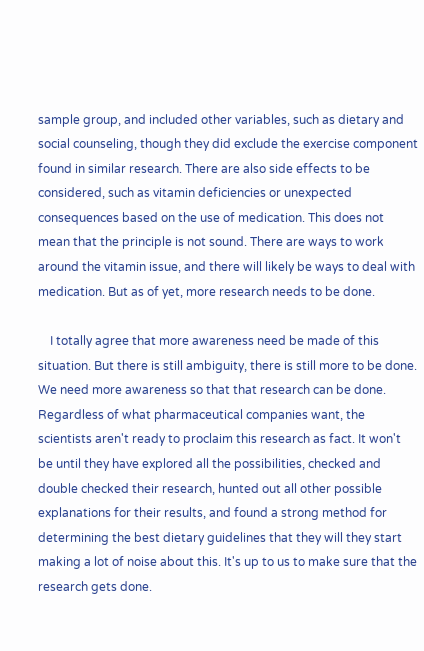sample group, and included other variables, such as dietary and social counseling, though they did exclude the exercise component found in similar research. There are also side effects to be considered, such as vitamin deficiencies or unexpected consequences based on the use of medication. This does not mean that the principle is not sound. There are ways to work around the vitamin issue, and there will likely be ways to deal with medication. But as of yet, more research needs to be done.

    I totally agree that more awareness need be made of this situation. But there is still ambiguity, there is still more to be done. We need more awareness so that that research can be done. Regardless of what pharmaceutical companies want, the scientists aren't ready to proclaim this research as fact. It won't be until they have explored all the possibilities, checked and double checked their research, hunted out all other possible explanations for their results, and found a strong method for determining the best dietary guidelines that they will they start making a lot of noise about this. It's up to us to make sure that the research gets done.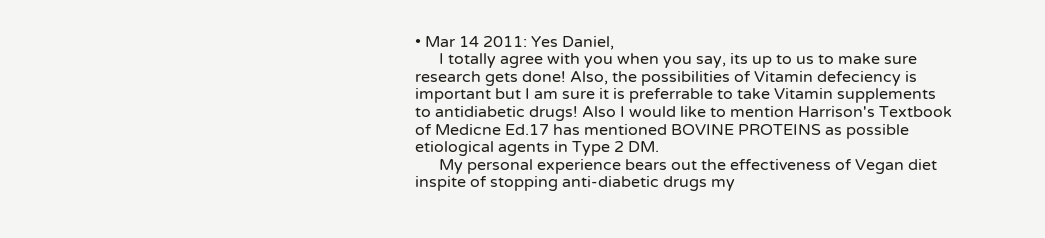• Mar 14 2011: Yes Daniel,
      I totally agree with you when you say, its up to us to make sure research gets done! Also, the possibilities of Vitamin defeciency is important but I am sure it is preferrable to take Vitamin supplements to antidiabetic drugs! Also I would like to mention Harrison's Textbook of Medicne Ed.17 has mentioned BOVINE PROTEINS as possible etiological agents in Type 2 DM.
      My personal experience bears out the effectiveness of Vegan diet inspite of stopping anti-diabetic drugs my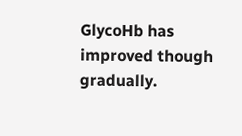GlycoHb has improved though gradually.